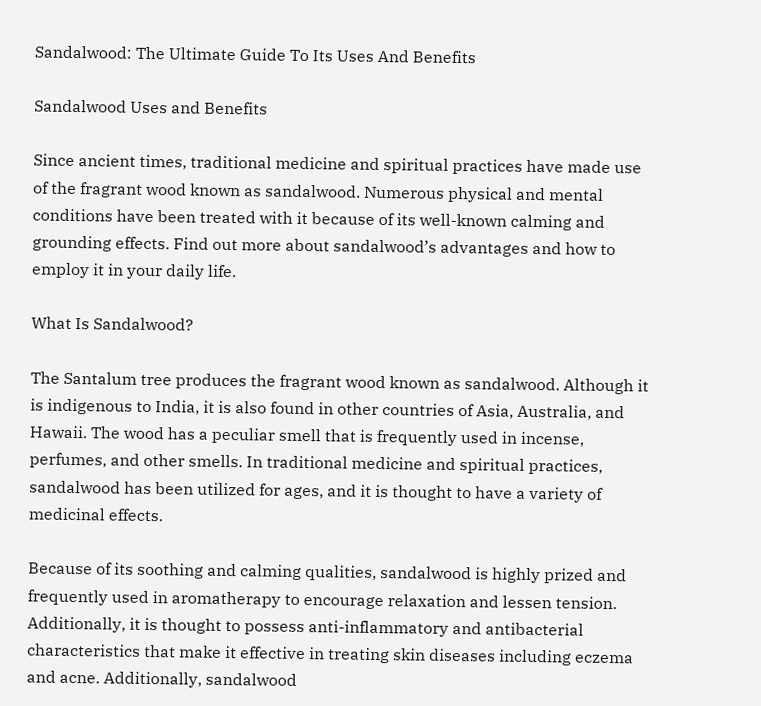Sandalwood: The Ultimate Guide To Its Uses And Benefits

Sandalwood Uses and Benefits

Since ancient times, traditional medicine and spiritual practices have made use of the fragrant wood known as sandalwood. Numerous physical and mental conditions have been treated with it because of its well-known calming and grounding effects. Find out more about sandalwood’s advantages and how to employ it in your daily life.

What Is Sandalwood?

The Santalum tree produces the fragrant wood known as sandalwood. Although it is indigenous to India, it is also found in other countries of Asia, Australia, and Hawaii. The wood has a peculiar smell that is frequently used in incense, perfumes, and other smells. In traditional medicine and spiritual practices, sandalwood has been utilized for ages, and it is thought to have a variety of medicinal effects.

Because of its soothing and calming qualities, sandalwood is highly prized and frequently used in aromatherapy to encourage relaxation and lessen tension. Additionally, it is thought to possess anti-inflammatory and antibacterial characteristics that make it effective in treating skin diseases including eczema and acne. Additionally, sandalwood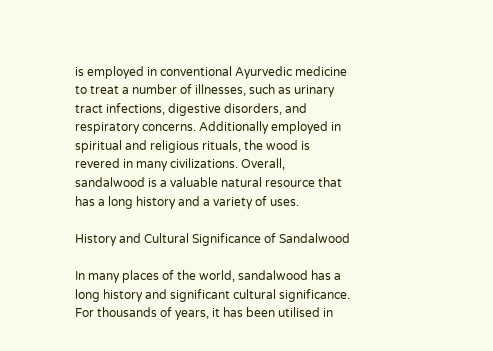is employed in conventional Ayurvedic medicine to treat a number of illnesses, such as urinary tract infections, digestive disorders, and respiratory concerns. Additionally employed in spiritual and religious rituals, the wood is revered in many civilizations. Overall, sandalwood is a valuable natural resource that has a long history and a variety of uses.

History and Cultural Significance of Sandalwood

In many places of the world, sandalwood has a long history and significant cultural significance. For thousands of years, it has been utilised in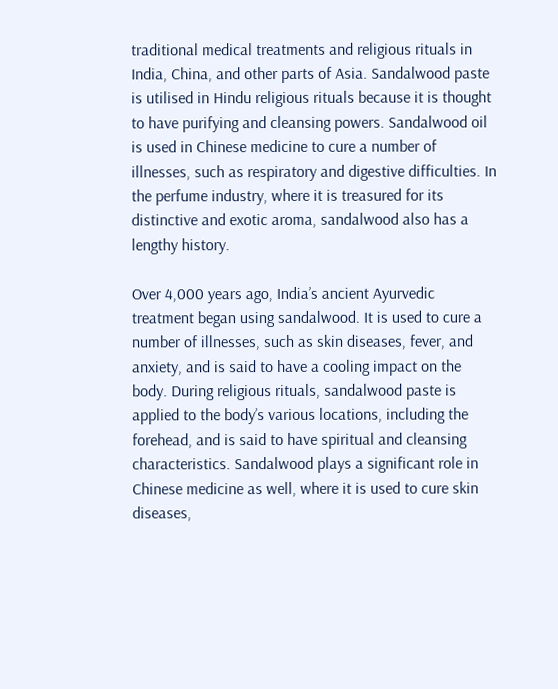traditional medical treatments and religious rituals in India, China, and other parts of Asia. Sandalwood paste is utilised in Hindu religious rituals because it is thought to have purifying and cleansing powers. Sandalwood oil is used in Chinese medicine to cure a number of illnesses, such as respiratory and digestive difficulties. In the perfume industry, where it is treasured for its distinctive and exotic aroma, sandalwood also has a lengthy history.

Over 4,000 years ago, India’s ancient Ayurvedic treatment began using sandalwood. It is used to cure a number of illnesses, such as skin diseases, fever, and anxiety, and is said to have a cooling impact on the body. During religious rituals, sandalwood paste is applied to the body’s various locations, including the forehead, and is said to have spiritual and cleansing characteristics. Sandalwood plays a significant role in Chinese medicine as well, where it is used to cure skin diseases,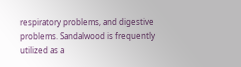respiratory problems, and digestive problems. Sandalwood is frequently utilized as a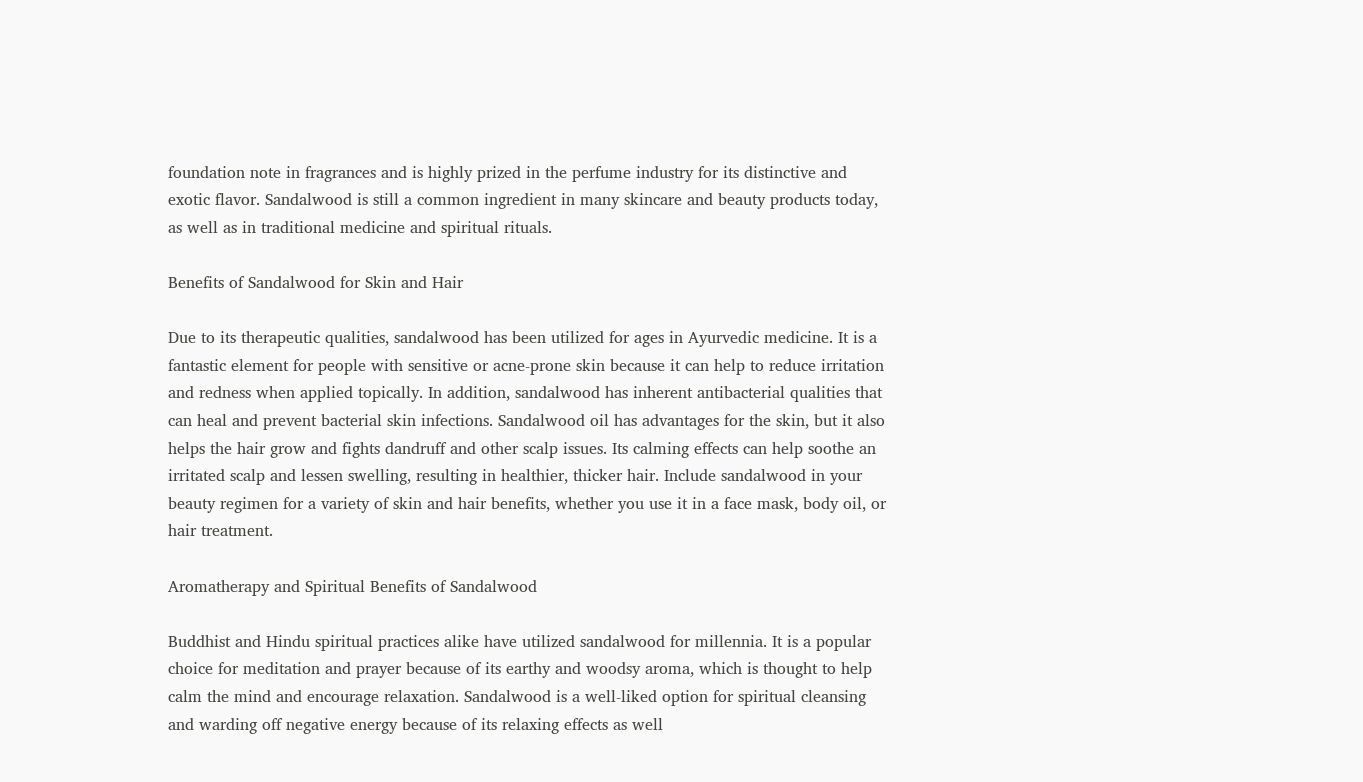foundation note in fragrances and is highly prized in the perfume industry for its distinctive and exotic flavor. Sandalwood is still a common ingredient in many skincare and beauty products today, as well as in traditional medicine and spiritual rituals.

Benefits of Sandalwood for Skin and Hair

Due to its therapeutic qualities, sandalwood has been utilized for ages in Ayurvedic medicine. It is a fantastic element for people with sensitive or acne-prone skin because it can help to reduce irritation and redness when applied topically. In addition, sandalwood has inherent antibacterial qualities that can heal and prevent bacterial skin infections. Sandalwood oil has advantages for the skin, but it also helps the hair grow and fights dandruff and other scalp issues. Its calming effects can help soothe an irritated scalp and lessen swelling, resulting in healthier, thicker hair. Include sandalwood in your beauty regimen for a variety of skin and hair benefits, whether you use it in a face mask, body oil, or hair treatment.

Aromatherapy and Spiritual Benefits of Sandalwood

Buddhist and Hindu spiritual practices alike have utilized sandalwood for millennia. It is a popular choice for meditation and prayer because of its earthy and woodsy aroma, which is thought to help calm the mind and encourage relaxation. Sandalwood is a well-liked option for spiritual cleansing and warding off negative energy because of its relaxing effects as well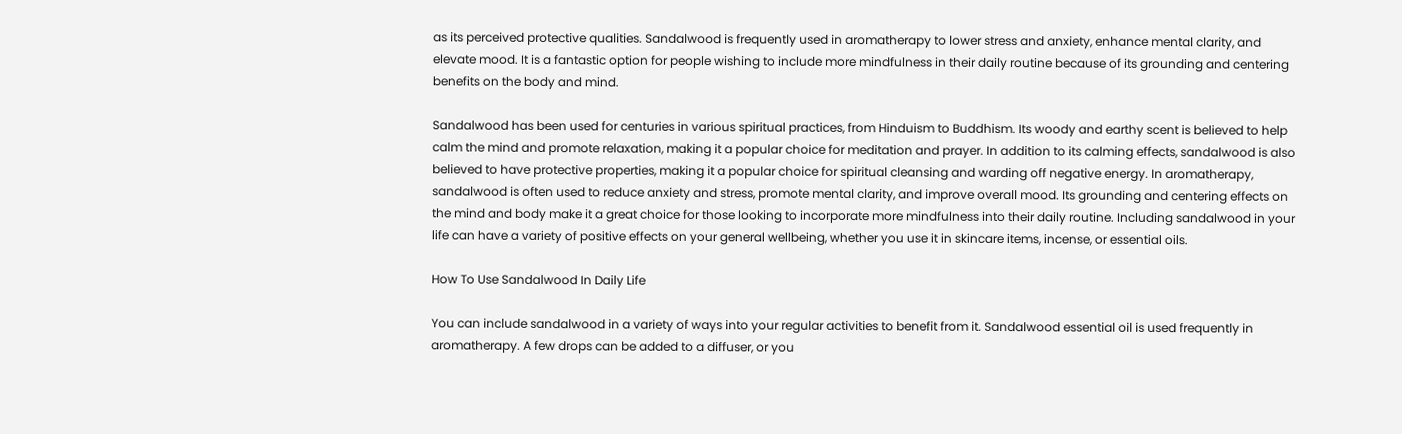as its perceived protective qualities. Sandalwood is frequently used in aromatherapy to lower stress and anxiety, enhance mental clarity, and elevate mood. It is a fantastic option for people wishing to include more mindfulness in their daily routine because of its grounding and centering benefits on the body and mind.

Sandalwood has been used for centuries in various spiritual practices, from Hinduism to Buddhism. Its woody and earthy scent is believed to help calm the mind and promote relaxation, making it a popular choice for meditation and prayer. In addition to its calming effects, sandalwood is also believed to have protective properties, making it a popular choice for spiritual cleansing and warding off negative energy. In aromatherapy, sandalwood is often used to reduce anxiety and stress, promote mental clarity, and improve overall mood. Its grounding and centering effects on the mind and body make it a great choice for those looking to incorporate more mindfulness into their daily routine. Including sandalwood in your life can have a variety of positive effects on your general wellbeing, whether you use it in skincare items, incense, or essential oils.

How To Use Sandalwood In Daily Life

You can include sandalwood in a variety of ways into your regular activities to benefit from it. Sandalwood essential oil is used frequently in aromatherapy. A few drops can be added to a diffuser, or you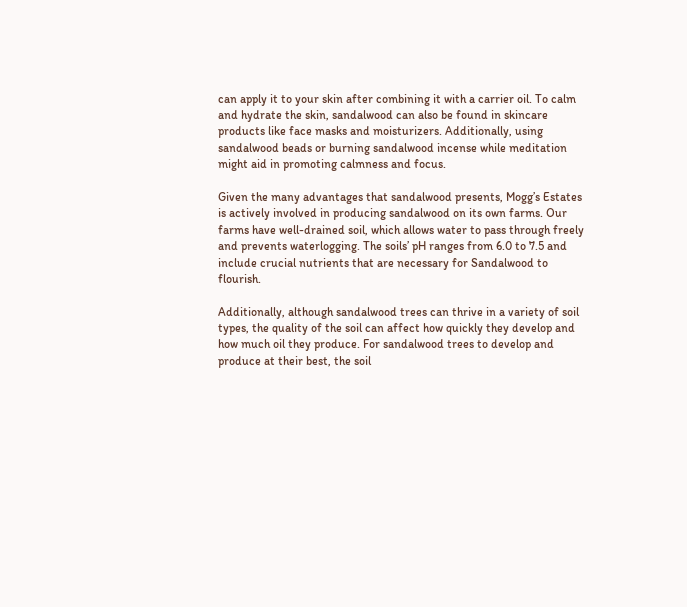can apply it to your skin after combining it with a carrier oil. To calm and hydrate the skin, sandalwood can also be found in skincare products like face masks and moisturizers. Additionally, using sandalwood beads or burning sandalwood incense while meditation might aid in promoting calmness and focus.

Given the many advantages that sandalwood presents, Mogg’s Estates is actively involved in producing sandalwood on its own farms. Our farms have well-drained soil, which allows water to pass through freely and prevents waterlogging. The soils’ pH ranges from 6.0 to 7.5 and include crucial nutrients that are necessary for Sandalwood to flourish.

Additionally, although sandalwood trees can thrive in a variety of soil types, the quality of the soil can affect how quickly they develop and how much oil they produce. For sandalwood trees to develop and produce at their best, the soil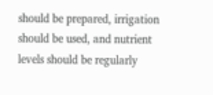should be prepared, irrigation should be used, and nutrient levels should be regularly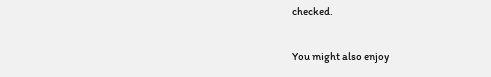checked.

You might also enjoy